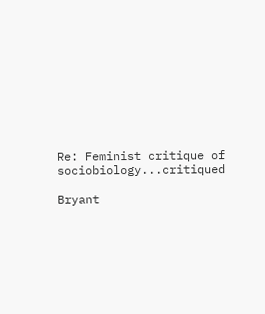Re: Feminist critique of sociobiology...critiqued

Bryant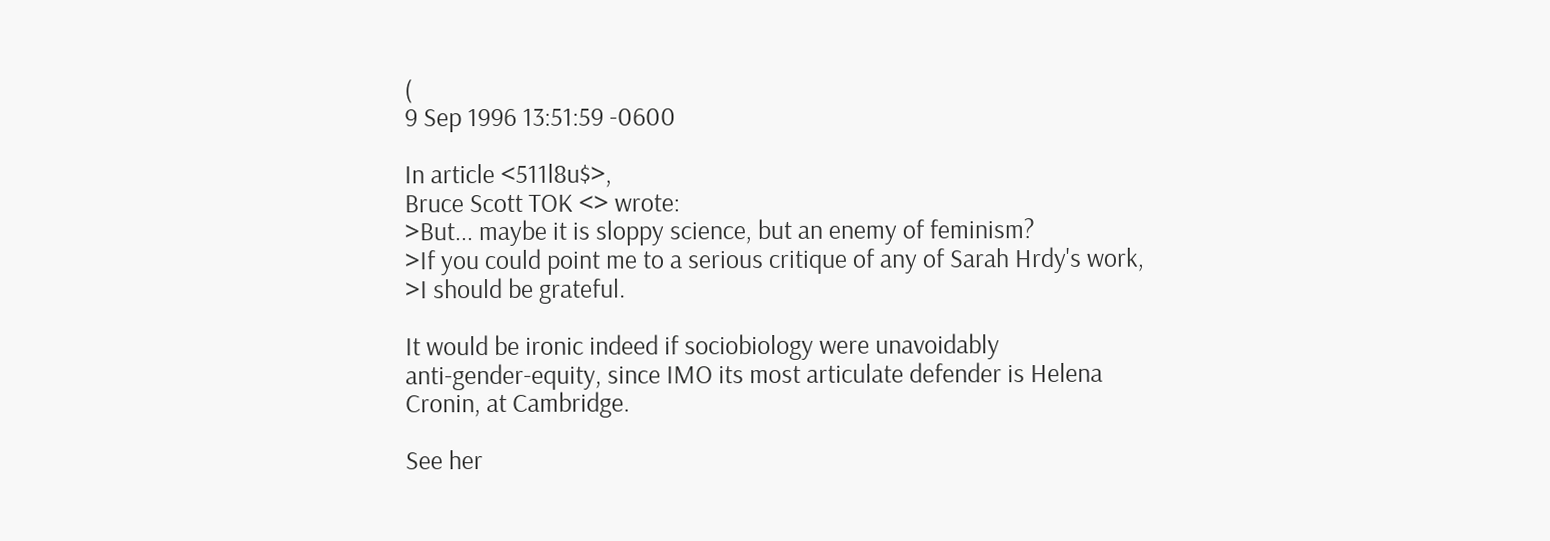(
9 Sep 1996 13:51:59 -0600

In article <511l8u$>,
Bruce Scott TOK <> wrote:
>But... maybe it is sloppy science, but an enemy of feminism?
>If you could point me to a serious critique of any of Sarah Hrdy's work,
>I should be grateful.

It would be ironic indeed if sociobiology were unavoidably
anti-gender-equity, since IMO its most articulate defender is Helena
Cronin, at Cambridge.

See her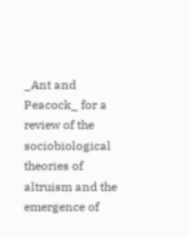_Ant and Peacock_ for a review of the sociobiological theories of
altruism and the emergence of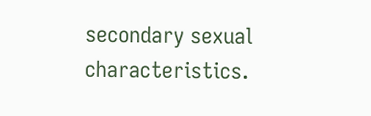secondary sexual characteristics.